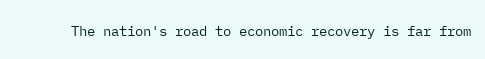The nation's road to economic recovery is far from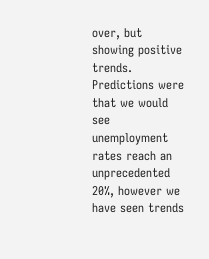over, but showing positive trends. Predictions were that we would see unemployment rates reach an unprecedented 20%, however we have seen trends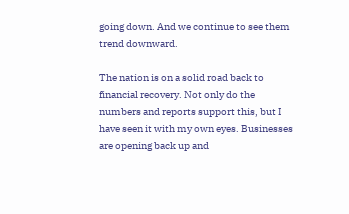going down. And we continue to see them trend downward.

The nation is on a solid road back to financial recovery. Not only do the numbers and reports support this, but I have seen it with my own eyes. Businesses are opening back up and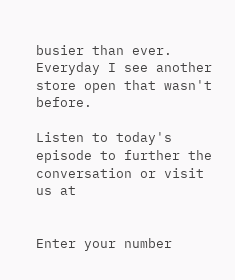busier than ever. Everyday I see another store open that wasn't before.

Listen to today's episode to further the conversation or visit us at


Enter your number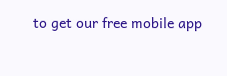to get our free mobile app